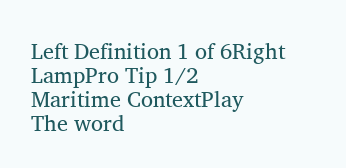Left Definition 1 of 6Right
LampPro Tip 1/2
Maritime ContextPlay
The word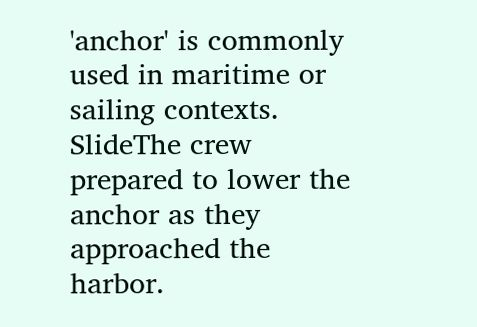'anchor' is commonly used in maritime or sailing contexts. SlideThe crew prepared to lower the anchor as they approached the harbor.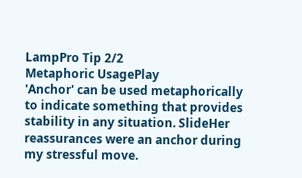LampPro Tip 2/2
Metaphoric UsagePlay
'Anchor' can be used metaphorically to indicate something that provides stability in any situation. SlideHer reassurances were an anchor during my stressful move.